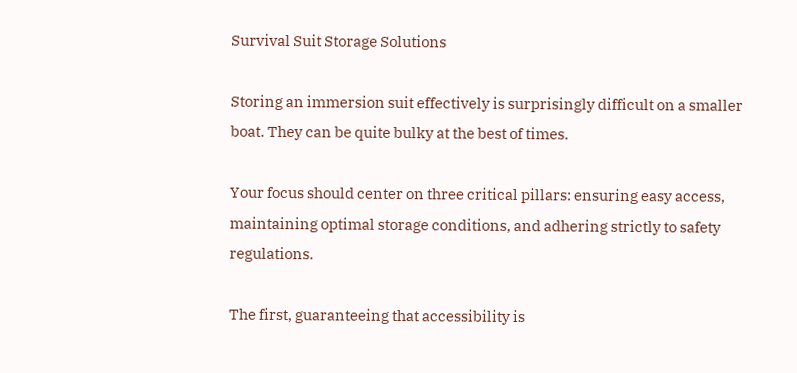Survival Suit Storage Solutions

Storing an immersion suit effectively is surprisingly difficult on a smaller boat. They can be quite bulky at the best of times.

Your focus should center on three critical pillars: ensuring easy access, maintaining optimal storage conditions, and adhering strictly to safety regulations.

The first, guaranteeing that accessibility is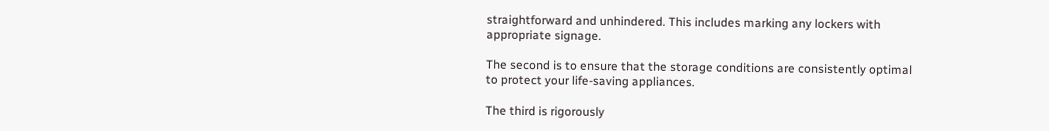straightforward and unhindered. This includes marking any lockers with appropriate signage.

The second is to ensure that the storage conditions are consistently optimal to protect your life-saving appliances.

The third is rigorously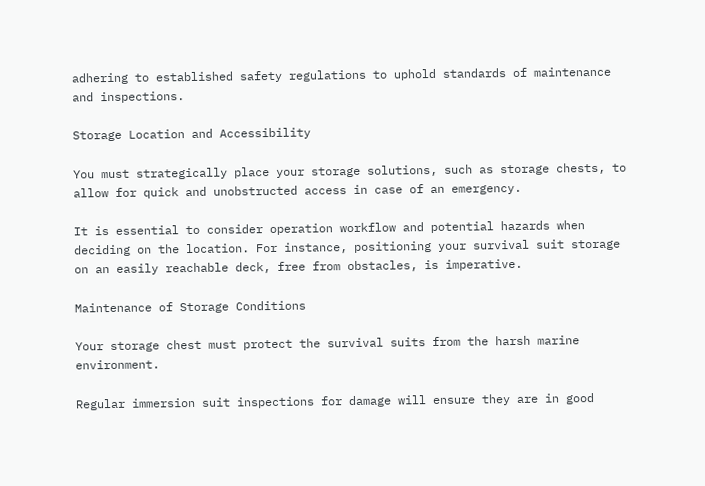adhering to established safety regulations to uphold standards of maintenance and inspections.

Storage Location and Accessibility

You must strategically place your storage solutions, such as storage chests, to allow for quick and unobstructed access in case of an emergency.

It is essential to consider operation workflow and potential hazards when deciding on the location. For instance, positioning your survival suit storage on an easily reachable deck, free from obstacles, is imperative.

Maintenance of Storage Conditions

Your storage chest must protect the survival suits from the harsh marine environment.

Regular immersion suit inspections for damage will ensure they are in good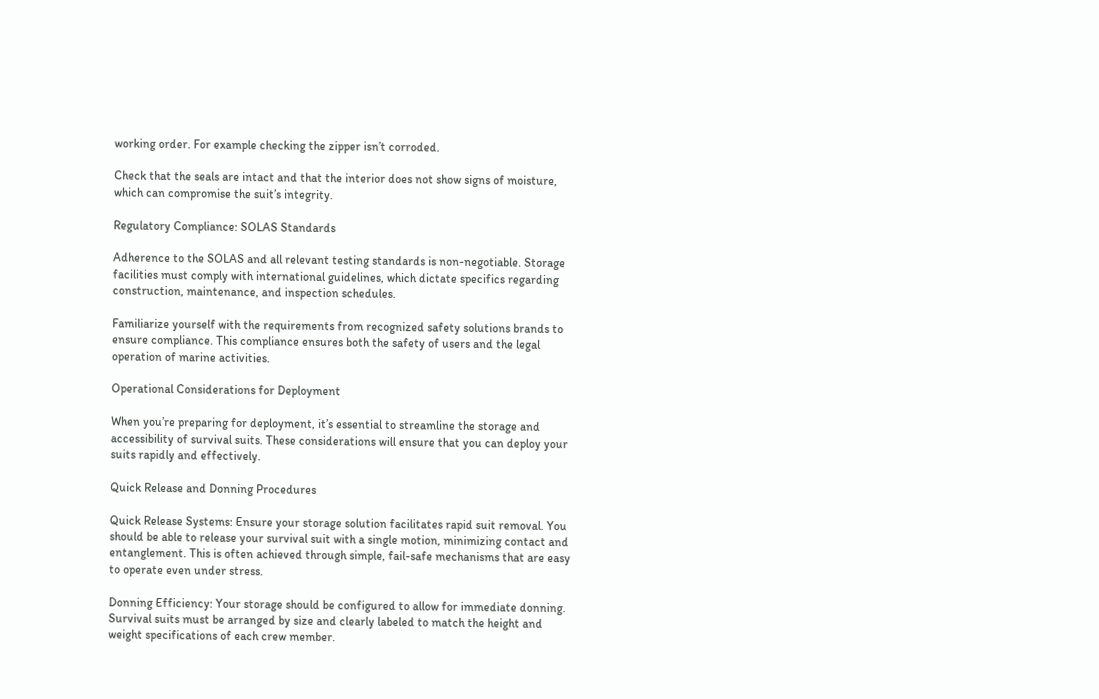working order. For example checking the zipper isn’t corroded.

Check that the seals are intact and that the interior does not show signs of moisture, which can compromise the suit’s integrity.

Regulatory Compliance: SOLAS Standards

Adherence to the SOLAS and all relevant testing standards is non-negotiable. Storage facilities must comply with international guidelines, which dictate specifics regarding construction, maintenance, and inspection schedules.

Familiarize yourself with the requirements from recognized safety solutions brands to ensure compliance. This compliance ensures both the safety of users and the legal operation of marine activities.

Operational Considerations for Deployment

When you’re preparing for deployment, it’s essential to streamline the storage and accessibility of survival suits. These considerations will ensure that you can deploy your suits rapidly and effectively.

Quick Release and Donning Procedures

Quick Release Systems: Ensure your storage solution facilitates rapid suit removal. You should be able to release your survival suit with a single motion, minimizing contact and entanglement. This is often achieved through simple, fail-safe mechanisms that are easy to operate even under stress.

Donning Efficiency: Your storage should be configured to allow for immediate donning. Survival suits must be arranged by size and clearly labeled to match the height and weight specifications of each crew member.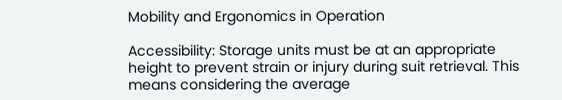Mobility and Ergonomics in Operation

Accessibility: Storage units must be at an appropriate height to prevent strain or injury during suit retrieval. This means considering the average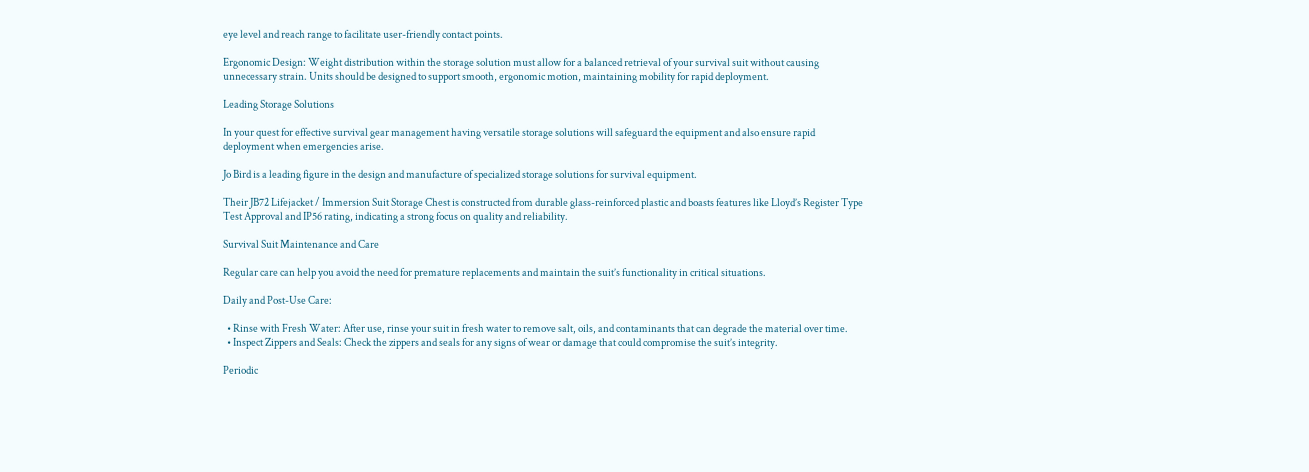eye level and reach range to facilitate user-friendly contact points.

Ergonomic Design: Weight distribution within the storage solution must allow for a balanced retrieval of your survival suit without causing unnecessary strain. Units should be designed to support smooth, ergonomic motion, maintaining mobility for rapid deployment.

Leading Storage Solutions

In your quest for effective survival gear management having versatile storage solutions will safeguard the equipment and also ensure rapid deployment when emergencies arise.

Jo Bird is a leading figure in the design and manufacture of specialized storage solutions for survival equipment.

Their JB72 Lifejacket / Immersion Suit Storage Chest is constructed from durable glass-reinforced plastic and boasts features like Lloyd’s Register Type Test Approval and IP56 rating, indicating a strong focus on quality and reliability.

Survival Suit Maintenance and Care

Regular care can help you avoid the need for premature replacements and maintain the suit’s functionality in critical situations.

Daily and Post-Use Care:

  • Rinse with Fresh Water: After use, rinse your suit in fresh water to remove salt, oils, and contaminants that can degrade the material over time.
  • Inspect Zippers and Seals: Check the zippers and seals for any signs of wear or damage that could compromise the suit’s integrity.

Periodic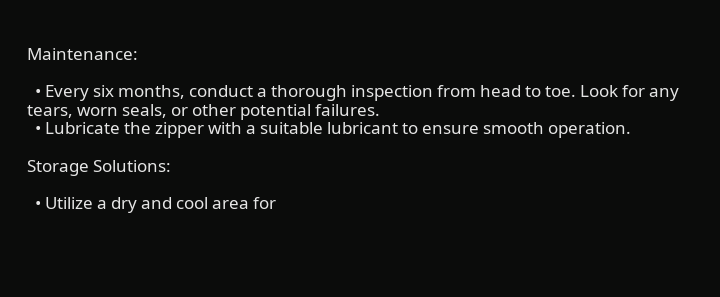Maintenance:

  • Every six months, conduct a thorough inspection from head to toe. Look for any tears, worn seals, or other potential failures.
  • Lubricate the zipper with a suitable lubricant to ensure smooth operation.

Storage Solutions:

  • Utilize a dry and cool area for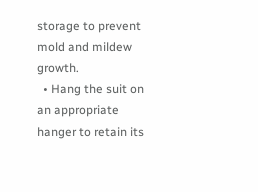storage to prevent mold and mildew growth.
  • Hang the suit on an appropriate hanger to retain its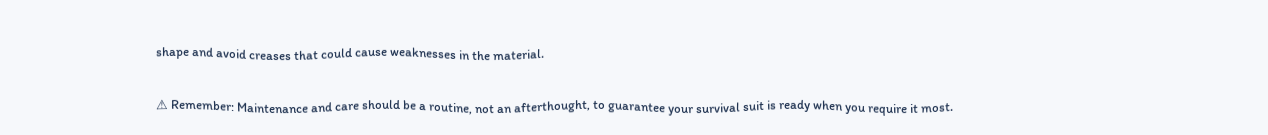shape and avoid creases that could cause weaknesses in the material.

⚠ Remember: Maintenance and care should be a routine, not an afterthought, to guarantee your survival suit is ready when you require it most.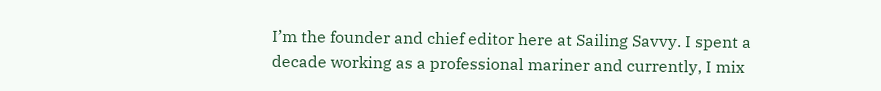I’m the founder and chief editor here at Sailing Savvy. I spent a decade working as a professional mariner and currently, I mix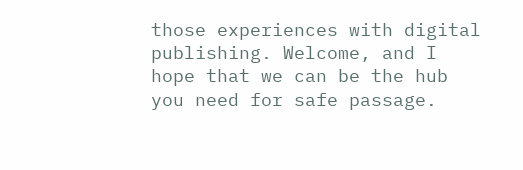those experiences with digital publishing. Welcome, and I hope that we can be the hub you need for safe passage.